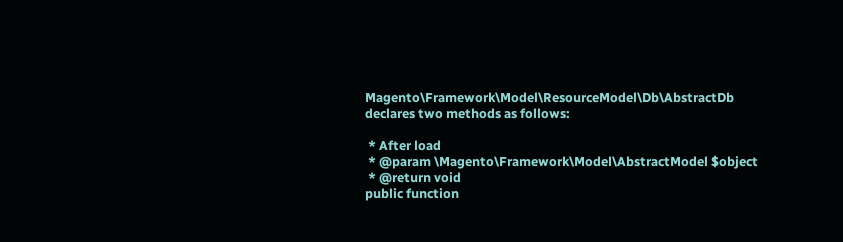Magento\Framework\Model\ResourceModel\Db\AbstractDb declares two methods as follows:

 * After load
 * @param \Magento\Framework\Model\AbstractModel $object
 * @return void
public function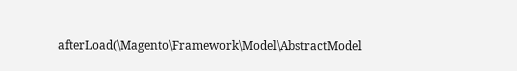afterLoad(\Magento\Framework\Model\AbstractModel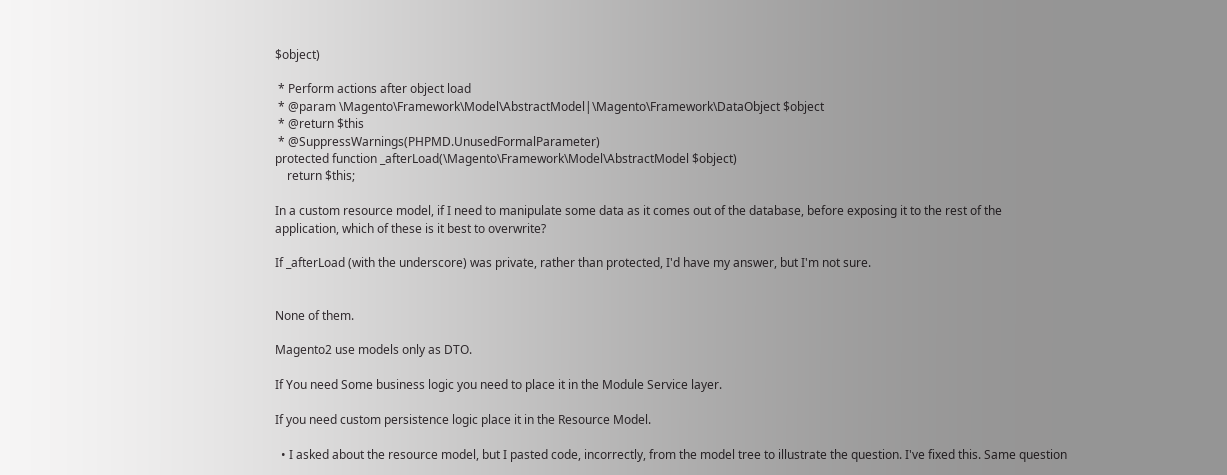$object)

 * Perform actions after object load
 * @param \Magento\Framework\Model\AbstractModel|\Magento\Framework\DataObject $object
 * @return $this
 * @SuppressWarnings(PHPMD.UnusedFormalParameter)
protected function _afterLoad(\Magento\Framework\Model\AbstractModel $object)
    return $this;

In a custom resource model, if I need to manipulate some data as it comes out of the database, before exposing it to the rest of the application, which of these is it best to overwrite?

If _afterLoad (with the underscore) was private, rather than protected, I'd have my answer, but I'm not sure.


None of them.

Magento2 use models only as DTO.

If You need Some business logic you need to place it in the Module Service layer.

If you need custom persistence logic place it in the Resource Model.

  • I asked about the resource model, but I pasted code, incorrectly, from the model tree to illustrate the question. I've fixed this. Same question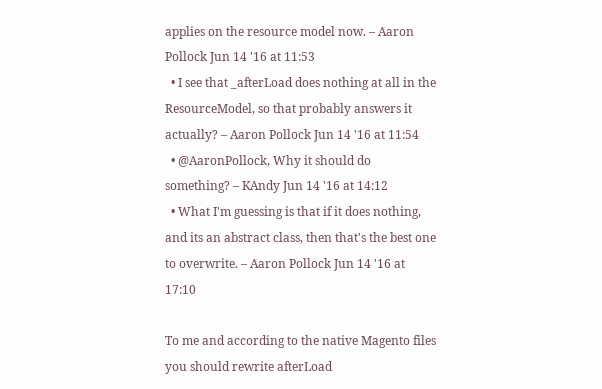applies on the resource model now. – Aaron Pollock Jun 14 '16 at 11:53
  • I see that _afterLoad does nothing at all in the ResourceModel, so that probably answers it actually? – Aaron Pollock Jun 14 '16 at 11:54
  • @AaronPollock, Why it should do something? – KAndy Jun 14 '16 at 14:12
  • What I'm guessing is that if it does nothing, and its an abstract class, then that's the best one to overwrite. – Aaron Pollock Jun 14 '16 at 17:10

To me and according to the native Magento files you should rewrite afterLoad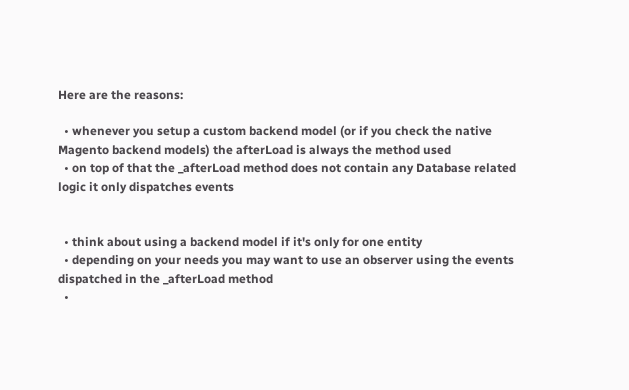Here are the reasons:

  • whenever you setup a custom backend model (or if you check the native Magento backend models) the afterLoad is always the method used
  • on top of that the _afterLoad method does not contain any Database related logic it only dispatches events


  • think about using a backend model if it's only for one entity
  • depending on your needs you may want to use an observer using the events dispatched in the _afterLoad method
  •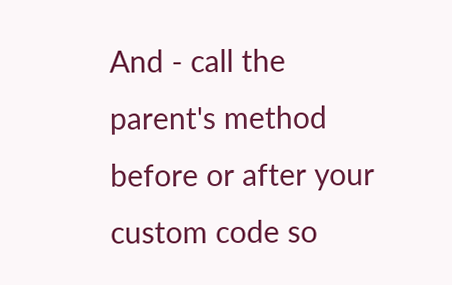And - call the parent's method before or after your custom code so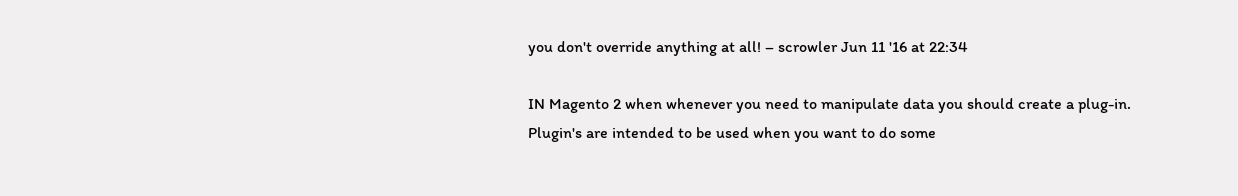you don't override anything at all! – scrowler Jun 11 '16 at 22:34

IN Magento 2 when whenever you need to manipulate data you should create a plug-in. Plugin's are intended to be used when you want to do some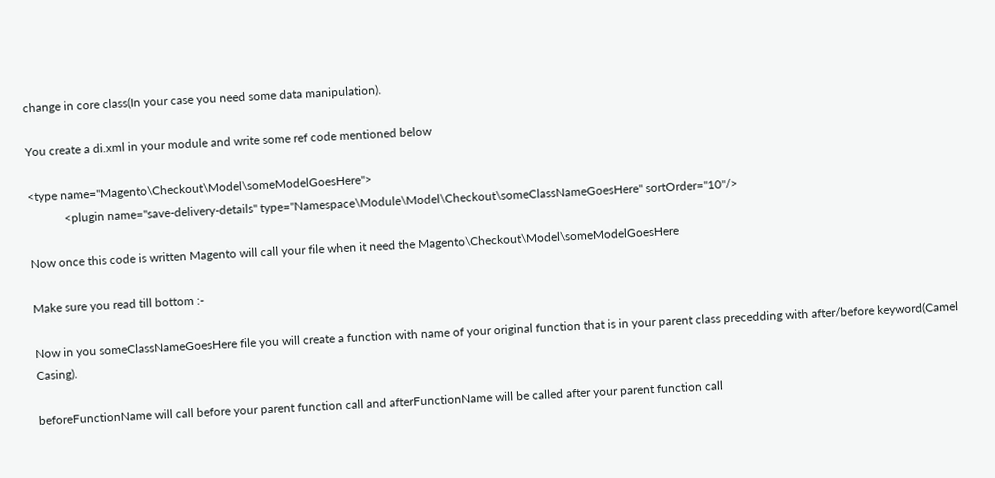change in core class(In your case you need some data manipulation).

You create a di.xml in your module and write some ref code mentioned below

<type name="Magento\Checkout\Model\someModelGoesHere">
            <plugin name="save-delivery-details" type="Namespace\Module\Model\Checkout\someClassNameGoesHere" sortOrder="10"/>

Now once this code is written Magento will call your file when it need the Magento\Checkout\Model\someModelGoesHere

Make sure you read till bottom :-

Now in you someClassNameGoesHere file you will create a function with name of your original function that is in your parent class precedding with after/before keyword(Camel Casing).

beforeFunctionName will call before your parent function call and afterFunctionName will be called after your parent function call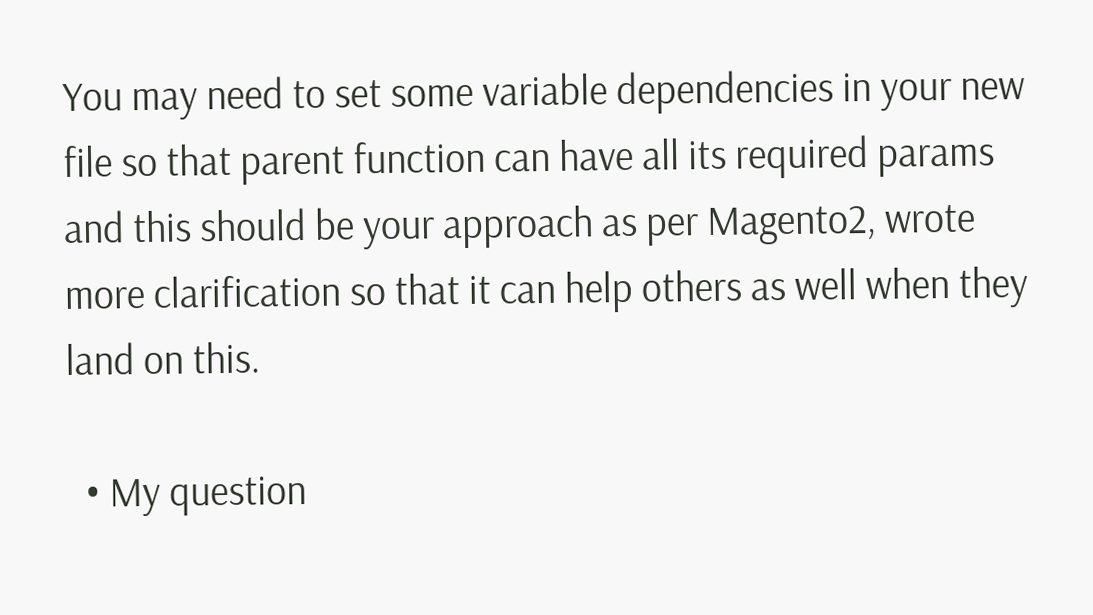You may need to set some variable dependencies in your new file so that parent function can have all its required params and this should be your approach as per Magento2, wrote more clarification so that it can help others as well when they land on this.

  • My question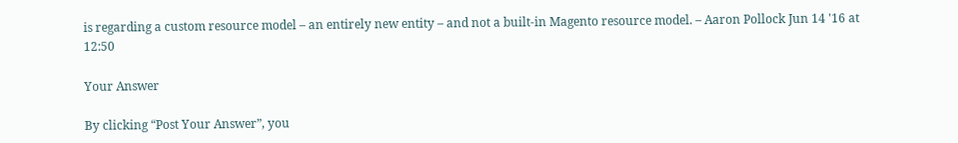is regarding a custom resource model – an entirely new entity – and not a built-in Magento resource model. – Aaron Pollock Jun 14 '16 at 12:50

Your Answer

By clicking “Post Your Answer”, you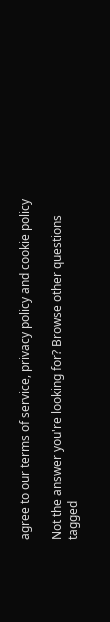agree to our terms of service, privacy policy and cookie policy

Not the answer you're looking for? Browse other questions tagged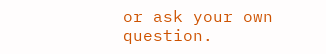or ask your own question.